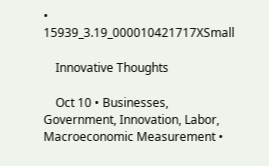• 15939_3.19_000010421717XSmall

    Innovative Thoughts

    Oct 10 • Businesses, Government, Innovation, Labor, Macroeconomic Measurement •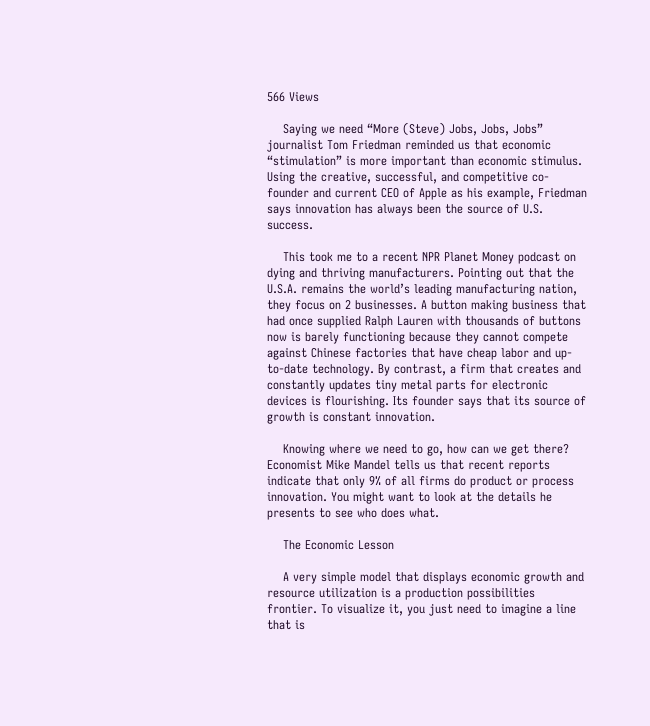566 Views

    Saying we need “More (Steve) Jobs, Jobs, Jobs” journalist Tom Friedman reminded us that economic “stimulation” is more important than economic stimulus. Using the creative, successful, and competitive co-founder and current CEO of Apple as his example, Friedman says innovation has always been the source of U.S. success.

    This took me to a recent NPR Planet Money podcast on dying and thriving manufacturers. Pointing out that the U.S.A. remains the world’s leading manufacturing nation, they focus on 2 businesses. A button making business that had once supplied Ralph Lauren with thousands of buttons now is barely functioning because they cannot compete against Chinese factories that have cheap labor and up-to-date technology. By contrast, a firm that creates and constantly updates tiny metal parts for electronic devices is flourishing. Its founder says that its source of growth is constant innovation.

    Knowing where we need to go, how can we get there? Economist Mike Mandel tells us that recent reports indicate that only 9% of all firms do product or process innovation. You might want to look at the details he presents to see who does what.

    The Economic Lesson

    A very simple model that displays economic growth and resource utilization is a production possibilities frontier. To visualize it, you just need to imagine a line that is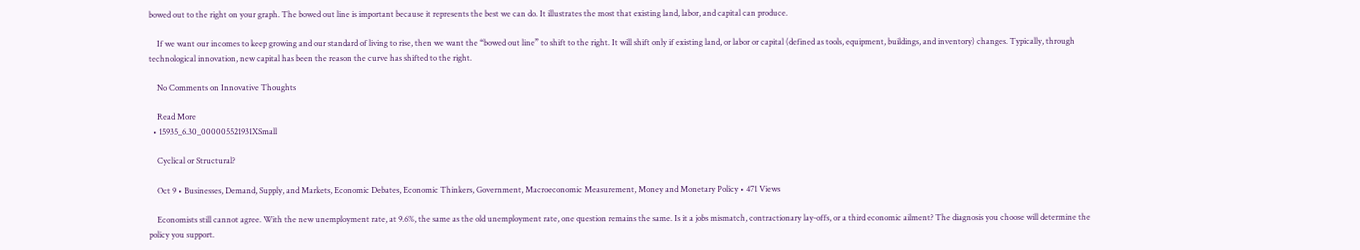bowed out to the right on your graph. The bowed out line is important because it represents the best we can do. It illustrates the most that existing land, labor, and capital can produce.

    If we want our incomes to keep growing and our standard of living to rise, then we want the “bowed out line” to shift to the right. It will shift only if existing land, or labor or capital (defined as tools, equipment, buildings, and inventory) changes. Typically, through technological innovation, new capital has been the reason the curve has shifted to the right.

    No Comments on Innovative Thoughts

    Read More
  • 15935_6.30_000005521931XSmall

    Cyclical or Structural?

    Oct 9 • Businesses, Demand, Supply, and Markets, Economic Debates, Economic Thinkers, Government, Macroeconomic Measurement, Money and Monetary Policy • 471 Views

    Economists still cannot agree. With the new unemployment rate, at 9.6%, the same as the old unemployment rate, one question remains the same. Is it a jobs mismatch, contractionary lay-offs, or a third economic ailment? The diagnosis you choose will determine the policy you support.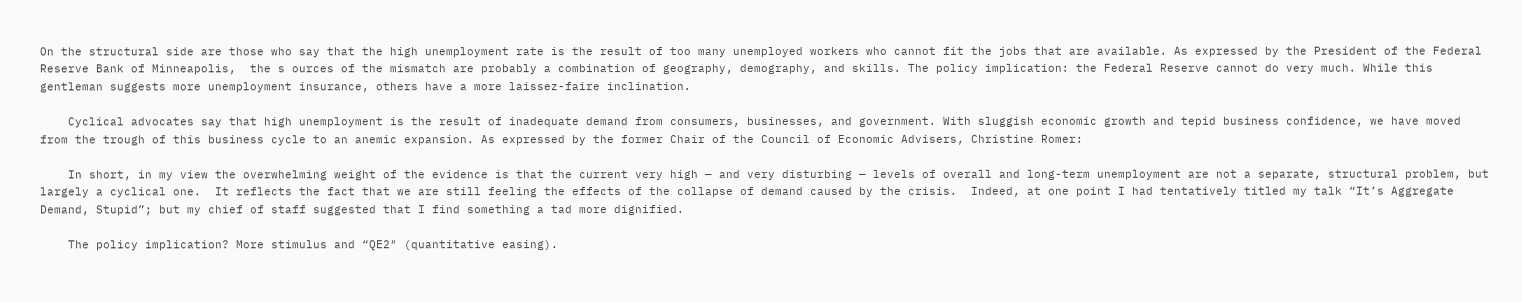On the structural side are those who say that the high unemployment rate is the result of too many unemployed workers who cannot fit the jobs that are available. As expressed by the President of the Federal Reserve Bank of Minneapolis,  the s ources of the mismatch are probably a combination of geography, demography, and skills. The policy implication: the Federal Reserve cannot do very much. While this gentleman suggests more unemployment insurance, others have a more laissez-faire inclination.

    Cyclical advocates say that high unemployment is the result of inadequate demand from consumers, businesses, and government. With sluggish economic growth and tepid business confidence, we have moved from the trough of this business cycle to an anemic expansion. As expressed by the former Chair of the Council of Economic Advisers, Christine Romer:

    In short, in my view the overwhelming weight of the evidence is that the current very high — and very disturbing — levels of overall and long-term unemployment are not a separate, structural problem, but largely a cyclical one.  It reflects the fact that we are still feeling the effects of the collapse of demand caused by the crisis.  Indeed, at one point I had tentatively titled my talk “It’s Aggregate Demand, Stupid”; but my chief of staff suggested that I find something a tad more dignified.

    The policy implication? More stimulus and “QE2″ (quantitative easing).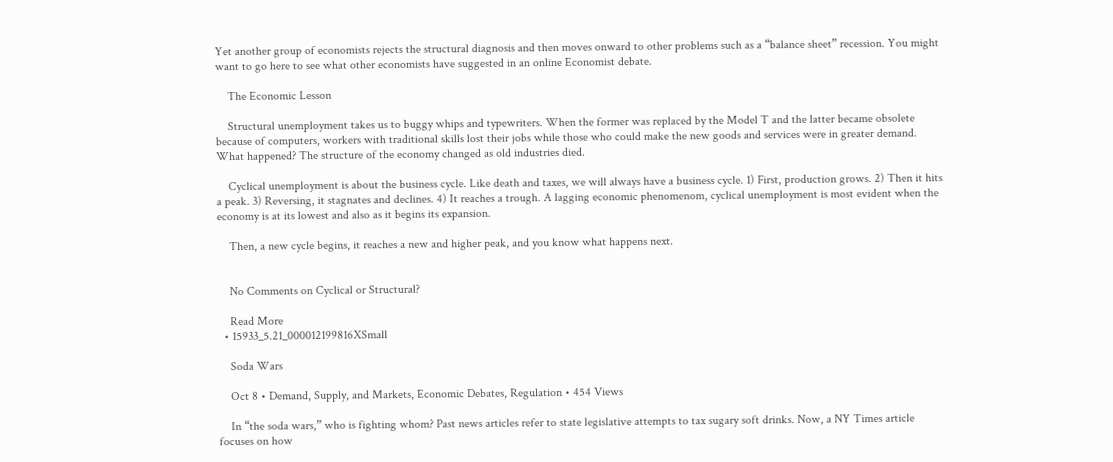Yet another group of economists rejects the structural diagnosis and then moves onward to other problems such as a “balance sheet” recession. You might want to go here to see what other economists have suggested in an online Economist debate.

    The Economic Lesson

    Structural unemployment takes us to buggy whips and typewriters. When the former was replaced by the Model T and the latter became obsolete because of computers, workers with traditional skills lost their jobs while those who could make the new goods and services were in greater demand. What happened? The structure of the economy changed as old industries died.

    Cyclical unemployment is about the business cycle. Like death and taxes, we will always have a business cycle. 1) First, production grows. 2) Then it hits a peak. 3) Reversing, it stagnates and declines. 4) It reaches a trough. A lagging economic phenomenom, cyclical unemployment is most evident when the economy is at its lowest and also as it begins its expansion.

    Then, a new cycle begins, it reaches a new and higher peak, and you know what happens next.


    No Comments on Cyclical or Structural?

    Read More
  • 15933_5.21_000012199816XSmall

    Soda Wars

    Oct 8 • Demand, Supply, and Markets, Economic Debates, Regulation • 454 Views

    In “the soda wars,” who is fighting whom? Past news articles refer to state legislative attempts to tax sugary soft drinks. Now, a NY Times article focuses on how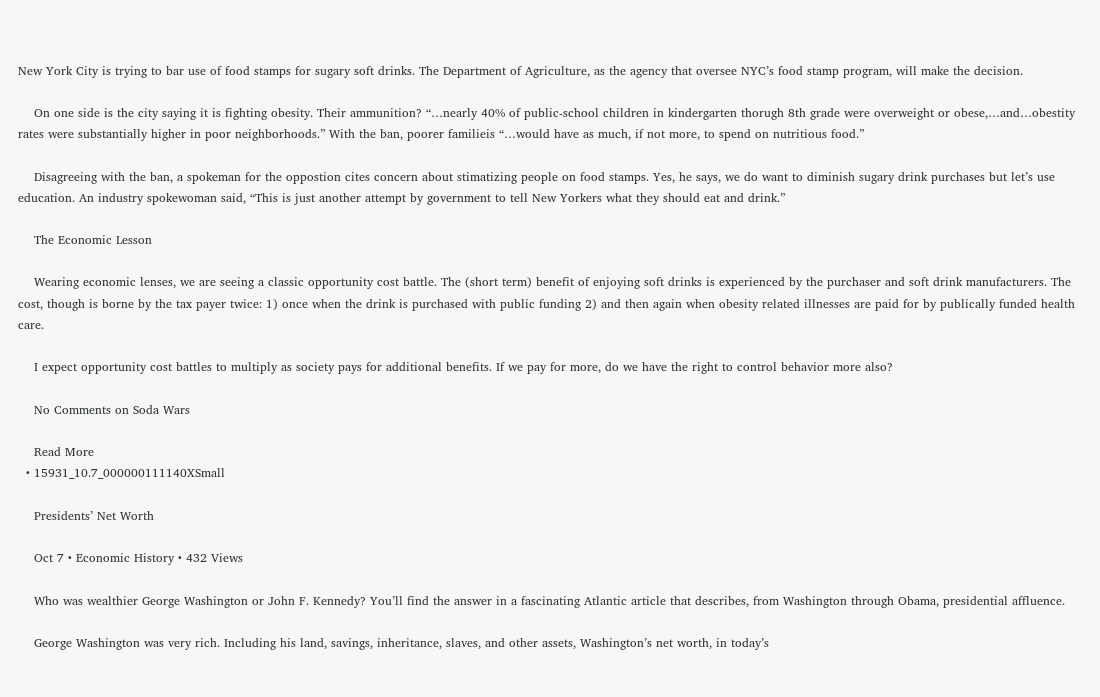New York City is trying to bar use of food stamps for sugary soft drinks. The Department of Agriculture, as the agency that oversee NYC’s food stamp program, will make the decision.

    On one side is the city saying it is fighting obesity. Their ammunition? “…nearly 40% of public-school children in kindergarten thorugh 8th grade were overweight or obese,…and…obestity rates were substantially higher in poor neighborhoods.” With the ban, poorer familieis “…would have as much, if not more, to spend on nutritious food.”

    Disagreeing with the ban, a spokeman for the oppostion cites concern about stimatizing people on food stamps. Yes, he says, we do want to diminish sugary drink purchases but let’s use education. An industry spokewoman said, “This is just another attempt by government to tell New Yorkers what they should eat and drink.”

    The Economic Lesson

    Wearing economic lenses, we are seeing a classic opportunity cost battle. The (short term) benefit of enjoying soft drinks is experienced by the purchaser and soft drink manufacturers. The cost, though is borne by the tax payer twice: 1) once when the drink is purchased with public funding 2) and then again when obesity related illnesses are paid for by publically funded health care.

    I expect opportunity cost battles to multiply as society pays for additional benefits. If we pay for more, do we have the right to control behavior more also?

    No Comments on Soda Wars

    Read More
  • 15931_10.7_000000111140XSmall

    Presidents’ Net Worth

    Oct 7 • Economic History • 432 Views

    Who was wealthier George Washington or John F. Kennedy? You’ll find the answer in a fascinating Atlantic article that describes, from Washington through Obama, presidential affluence.

    George Washington was very rich. Including his land, savings, inheritance, slaves, and other assets, Washington’s net worth, in today’s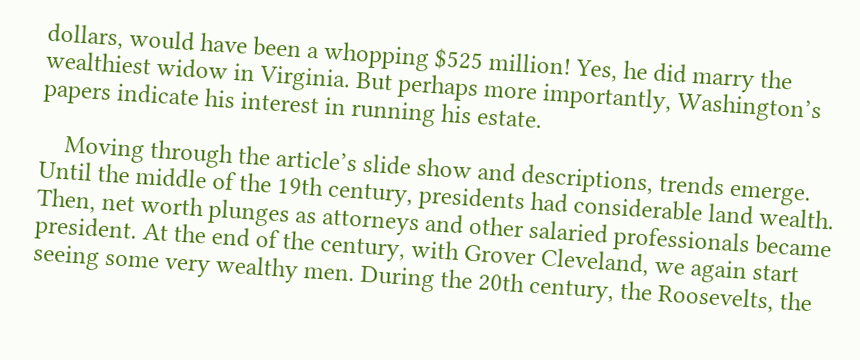dollars, would have been a whopping $525 million! Yes, he did marry the wealthiest widow in Virginia. But perhaps more importantly, Washington’s papers indicate his interest in running his estate.

    Moving through the article’s slide show and descriptions, trends emerge. Until the middle of the 19th century, presidents had considerable land wealth. Then, net worth plunges as attorneys and other salaried professionals became president. At the end of the century, with Grover Cleveland, we again start seeing some very wealthy men. During the 20th century, the Roosevelts, the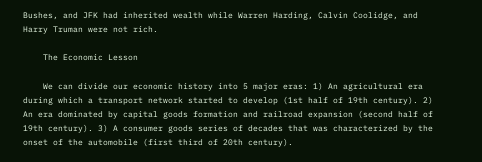Bushes, and JFK had inherited wealth while Warren Harding, Calvin Coolidge, and Harry Truman were not rich.

    The Economic Lesson

    We can divide our economic history into 5 major eras: 1) An agricultural era during which a transport network started to develop (1st half of 19th century). 2) An era dominated by capital goods formation and railroad expansion (second half of 19th century). 3) A consumer goods series of decades that was characterized by the onset of the automobile (first third of 20th century).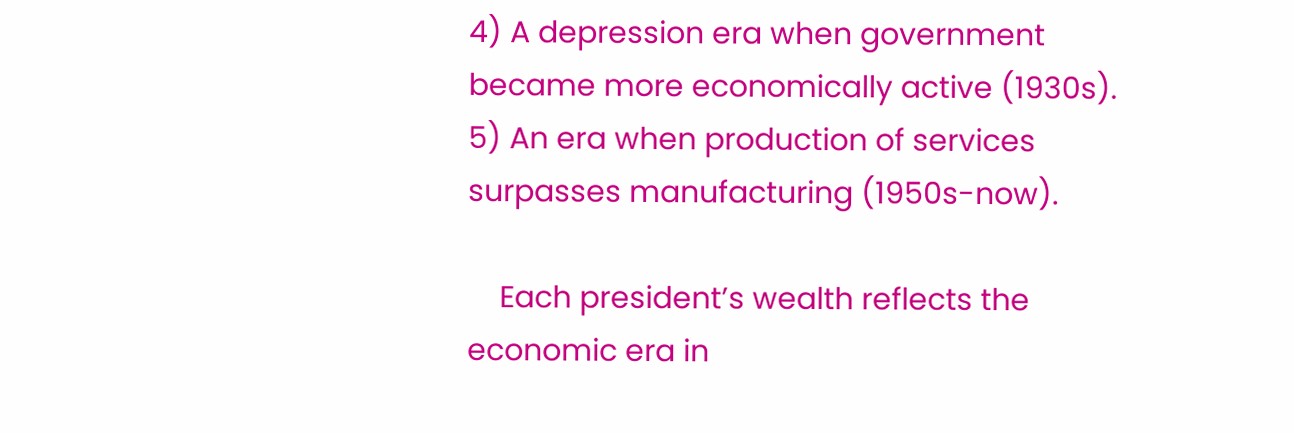4) A depression era when government became more economically active (1930s). 5) An era when production of services surpasses manufacturing (1950s-now).

    Each president’s wealth reflects the economic era in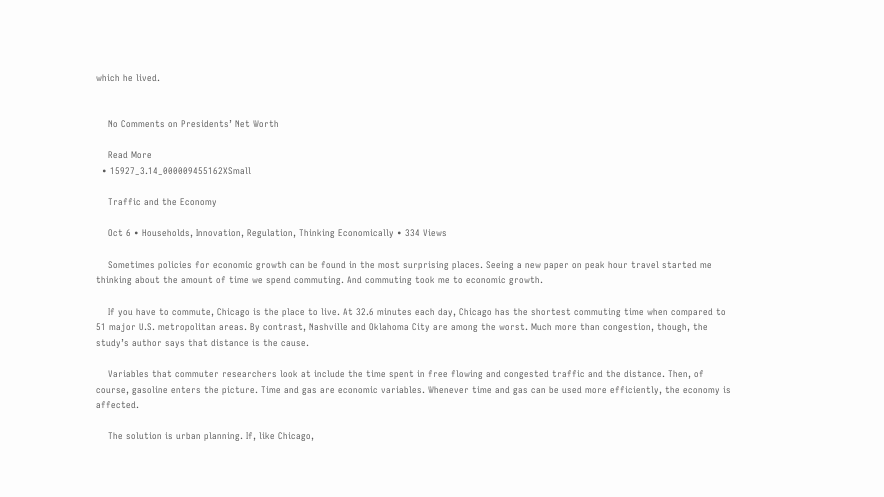which he lived.


    No Comments on Presidents’ Net Worth

    Read More
  • 15927_3.14_000009455162XSmall

    Traffic and the Economy

    Oct 6 • Households, Innovation, Regulation, Thinking Economically • 334 Views

    Sometimes policies for economic growth can be found in the most surprising places. Seeing a new paper on peak hour travel started me thinking about the amount of time we spend commuting. And commuting took me to economic growth.

    If you have to commute, Chicago is the place to live. At 32.6 minutes each day, Chicago has the shortest commuting time when compared to 51 major U.S. metropolitan areas. By contrast, Nashville and Oklahoma City are among the worst. Much more than congestion, though, the study’s author says that distance is the cause.

    Variables that commuter researchers look at include the time spent in free flowing and congested traffic and the distance. Then, of course, gasoline enters the picture. Time and gas are economic variables. Whenever time and gas can be used more efficiently, the economy is affected.

    The solution is urban planning. If, like Chicago,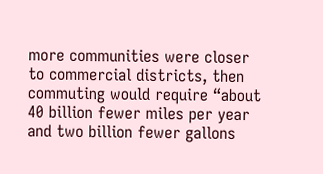more communities were closer to commercial districts, then commuting would require “about 40 billion fewer miles per year and two billion fewer gallons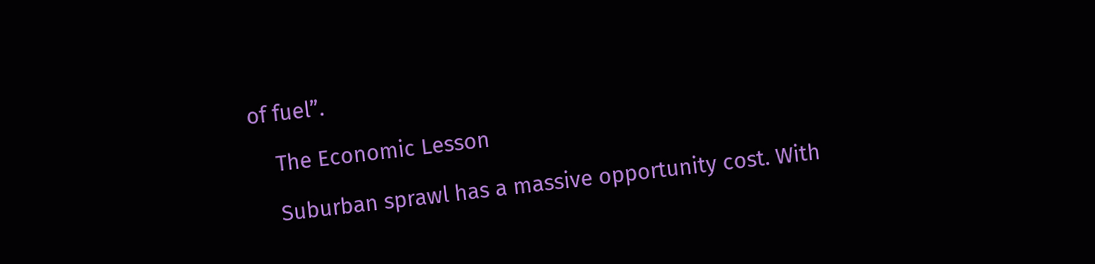of fuel”.

    The Economic Lesson

    Suburban sprawl has a massive opportunity cost. With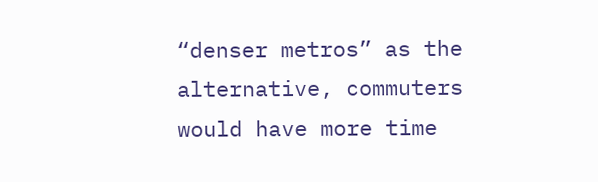“denser metros” as the alternative, commuters would have more time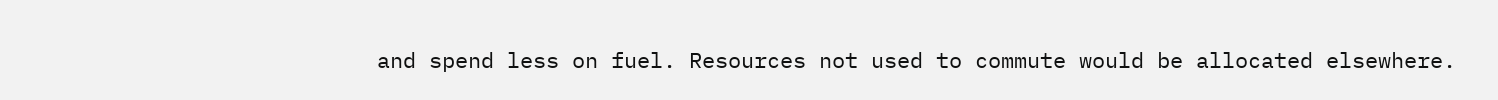and spend less on fuel. Resources not used to commute would be allocated elsewhere.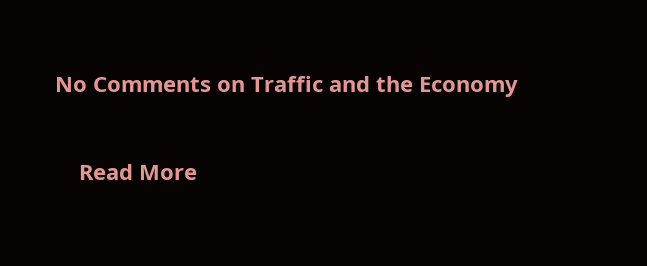No Comments on Traffic and the Economy

    Read More